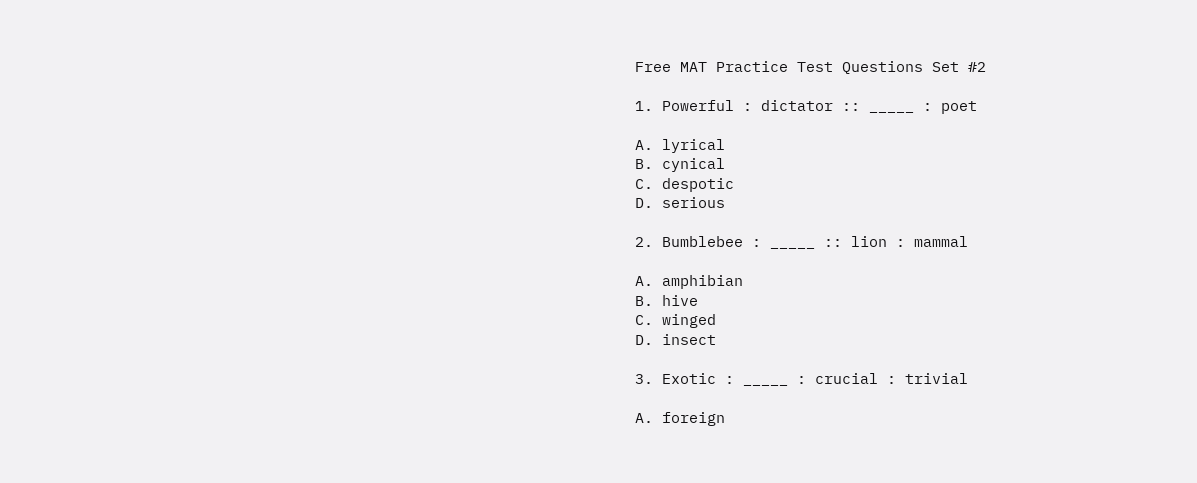Free MAT Practice Test Questions Set #2

1. Powerful : dictator :: _____ : poet

A. lyrical
B. cynical
C. despotic
D. serious

2. Bumblebee : _____ :: lion : mammal

A. amphibian
B. hive
C. winged
D. insect

3. Exotic : _____ : crucial : trivial

A. foreign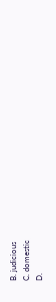B. judicious
C. domestic
D.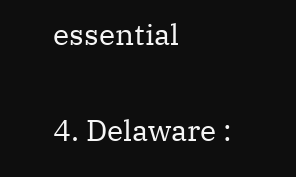essential

4. Delaware :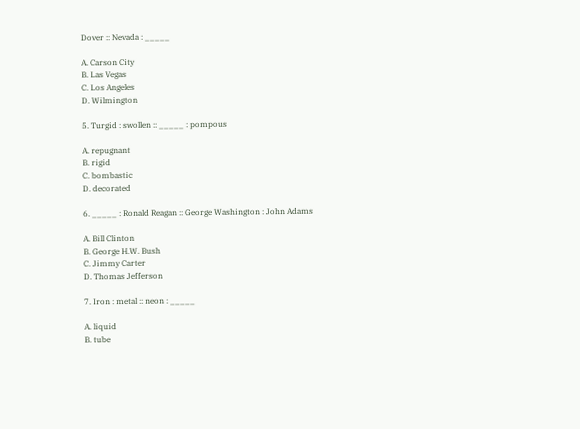Dover :: Nevada : _____

A. Carson City
B. Las Vegas
C. Los Angeles
D. Wilmington

5. Turgid : swollen :: _____ : pompous

A. repugnant
B. rigid
C. bombastic
D. decorated

6. _____ : Ronald Reagan :: George Washington : John Adams

A. Bill Clinton
B. George H.W. Bush
C. Jimmy Carter
D. Thomas Jefferson

7. Iron : metal :: neon : _____

A. liquid
B. tube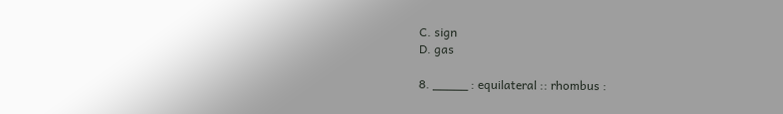C. sign
D. gas

8. _____ : equilateral :: rhombus :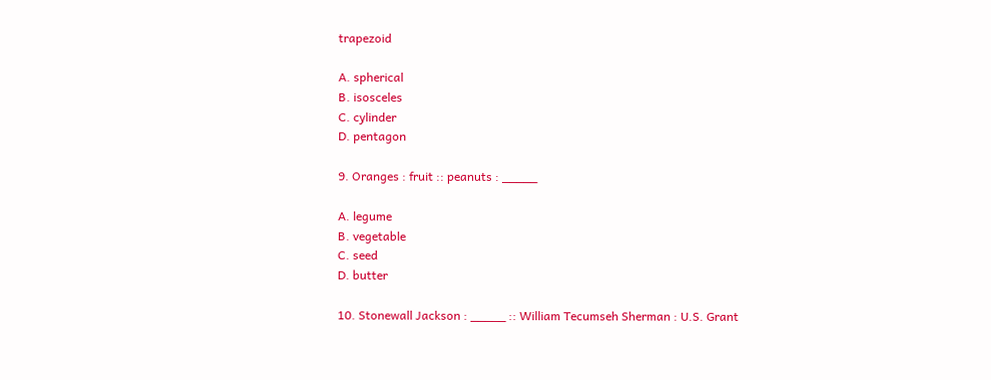trapezoid

A. spherical
B. isosceles
C. cylinder
D. pentagon

9. Oranges : fruit :: peanuts : _____

A. legume
B. vegetable
C. seed
D. butter

10. Stonewall Jackson : _____ :: William Tecumseh Sherman : U.S. Grant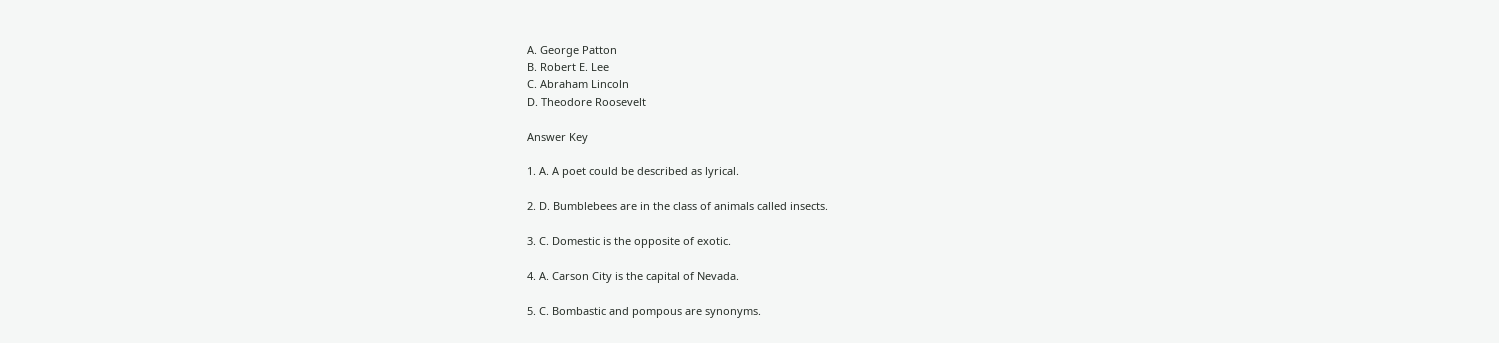A. George Patton
B. Robert E. Lee
C. Abraham Lincoln
D. Theodore Roosevelt

Answer Key

1. A. A poet could be described as lyrical.

2. D. Bumblebees are in the class of animals called insects.

3. C. Domestic is the opposite of exotic.

4. A. Carson City is the capital of Nevada.

5. C. Bombastic and pompous are synonyms.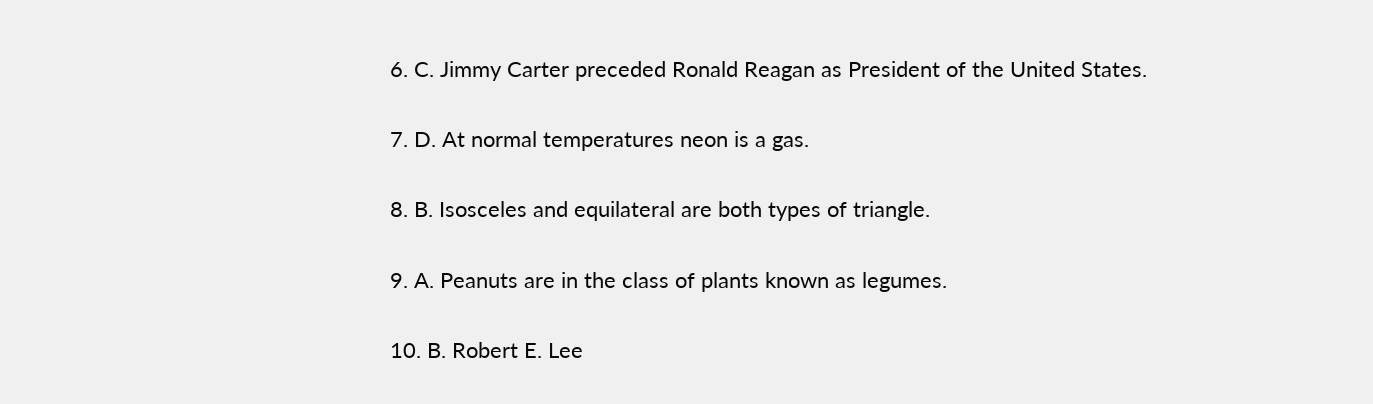6. C. Jimmy Carter preceded Ronald Reagan as President of the United States.

7. D. At normal temperatures neon is a gas.

8. B. Isosceles and equilateral are both types of triangle.

9. A. Peanuts are in the class of plants known as legumes.

10. B. Robert E. Lee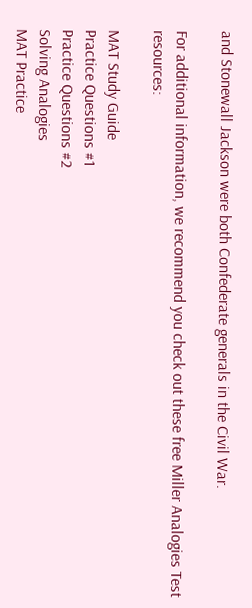and Stonewall Jackson were both Confederate generals in the Civil War.

For additional information, we recommend you check out these free Miller Analogies Test resources:

MAT Study Guide
Practice Questions #1
Practice Questions #2
Solving Analogies
MAT Practice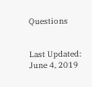Questions


Last Updated: June 4, 2019